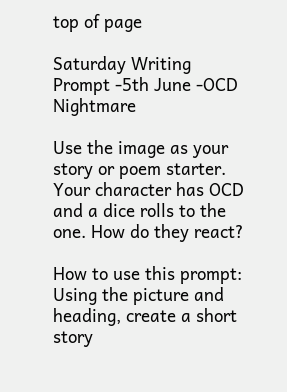top of page

Saturday Writing Prompt -5th June -OCD Nightmare

Use the image as your story or poem starter. Your character has OCD and a dice rolls to the one. How do they react?

How to use this prompt: Using the picture and heading, create a short story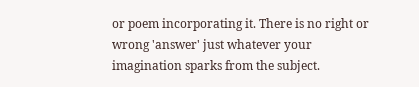or poem incorporating it. There is no right or wrong 'answer' just whatever your imagination sparks from the subject.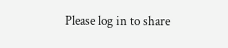Please log in to share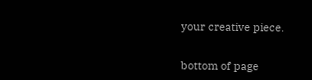your creative piece.


bottom of page